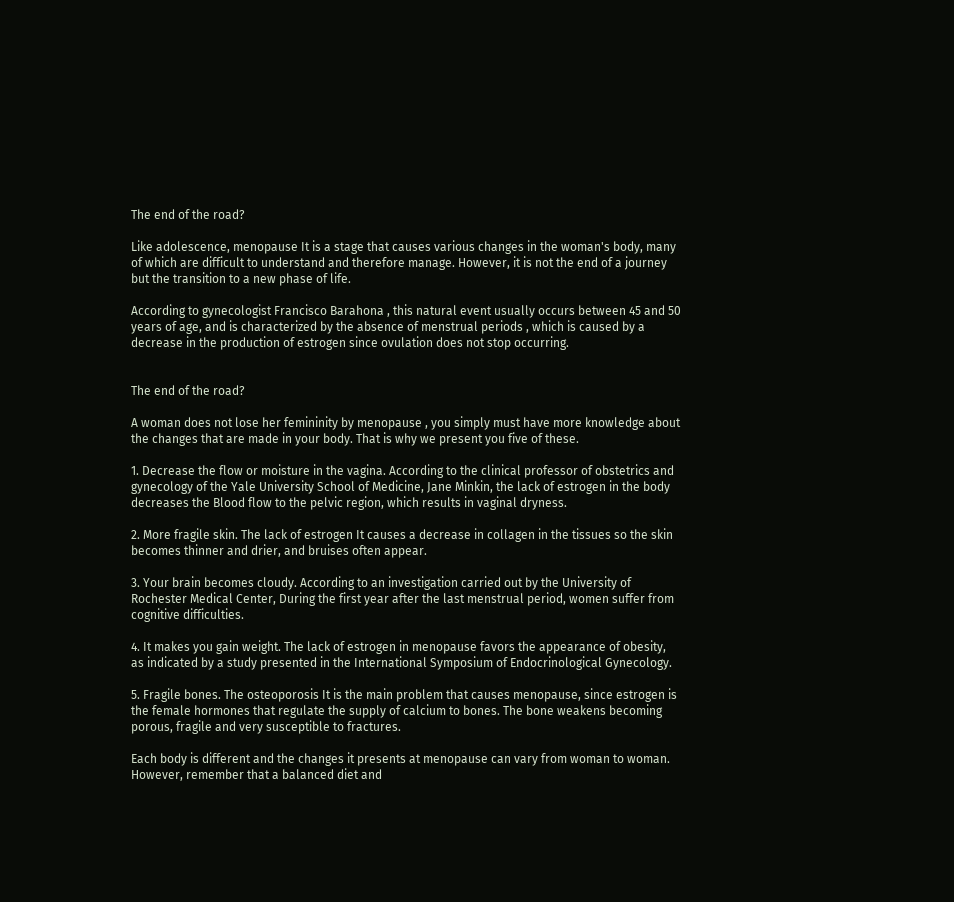The end of the road?

Like adolescence, menopause It is a stage that causes various changes in the woman's body, many of which are difficult to understand and therefore manage. However, it is not the end of a journey but the transition to a new phase of life.

According to gynecologist Francisco Barahona , this natural event usually occurs between 45 and 50 years of age, and is characterized by the absence of menstrual periods , which is caused by a decrease in the production of estrogen since ovulation does not stop occurring.


The end of the road?

A woman does not lose her femininity by menopause , you simply must have more knowledge about the changes that are made in your body. That is why we present you five of these.

1. Decrease the flow or moisture in the vagina. According to the clinical professor of obstetrics and gynecology of the Yale University School of Medicine, Jane Minkin, the lack of estrogen in the body decreases the Blood flow to the pelvic region, which results in vaginal dryness.

2. More fragile skin. The lack of estrogen It causes a decrease in collagen in the tissues so the skin becomes thinner and drier, and bruises often appear.

3. Your brain becomes cloudy. According to an investigation carried out by the University of Rochester Medical Center, During the first year after the last menstrual period, women suffer from cognitive difficulties.

4. It makes you gain weight. The lack of estrogen in menopause favors the appearance of obesity, as indicated by a study presented in the International Symposium of Endocrinological Gynecology.

5. Fragile bones. The osteoporosis It is the main problem that causes menopause, since estrogen is the female hormones that regulate the supply of calcium to bones. The bone weakens becoming porous, fragile and very susceptible to fractures.

Each body is different and the changes it presents at menopause can vary from woman to woman. However, remember that a balanced diet and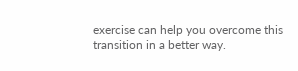exercise can help you overcome this transition in a better way.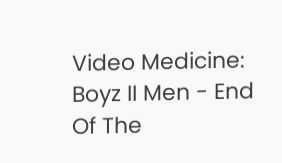Video Medicine: Boyz II Men - End Of The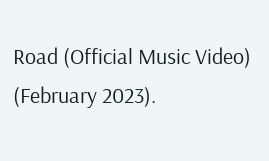Road (Official Music Video) (February 2023).